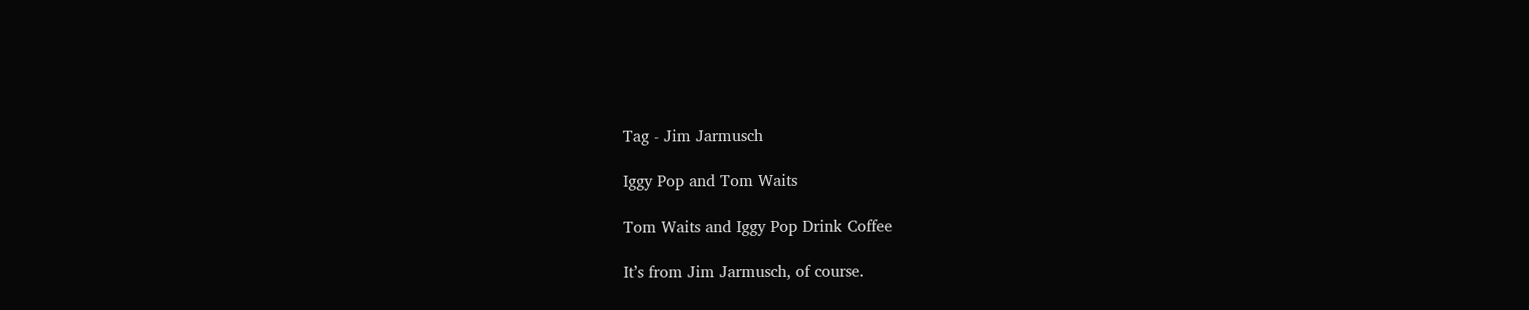Tag - Jim Jarmusch

Iggy Pop and Tom Waits

Tom Waits and Iggy Pop Drink Coffee

It’s from Jim Jarmusch, of course.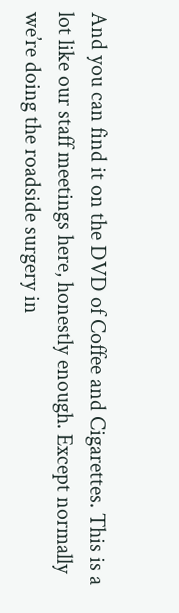And you can find it on the DVD of Coffee and Cigarettes. This is a lot like our staff meetings here, honestly enough. Except normally we’re doing the roadside surgery in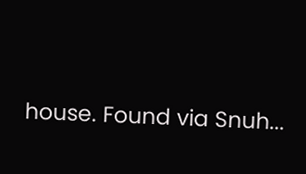house. Found via Snuh...